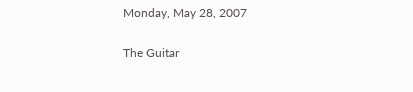Monday, May 28, 2007

The Guitar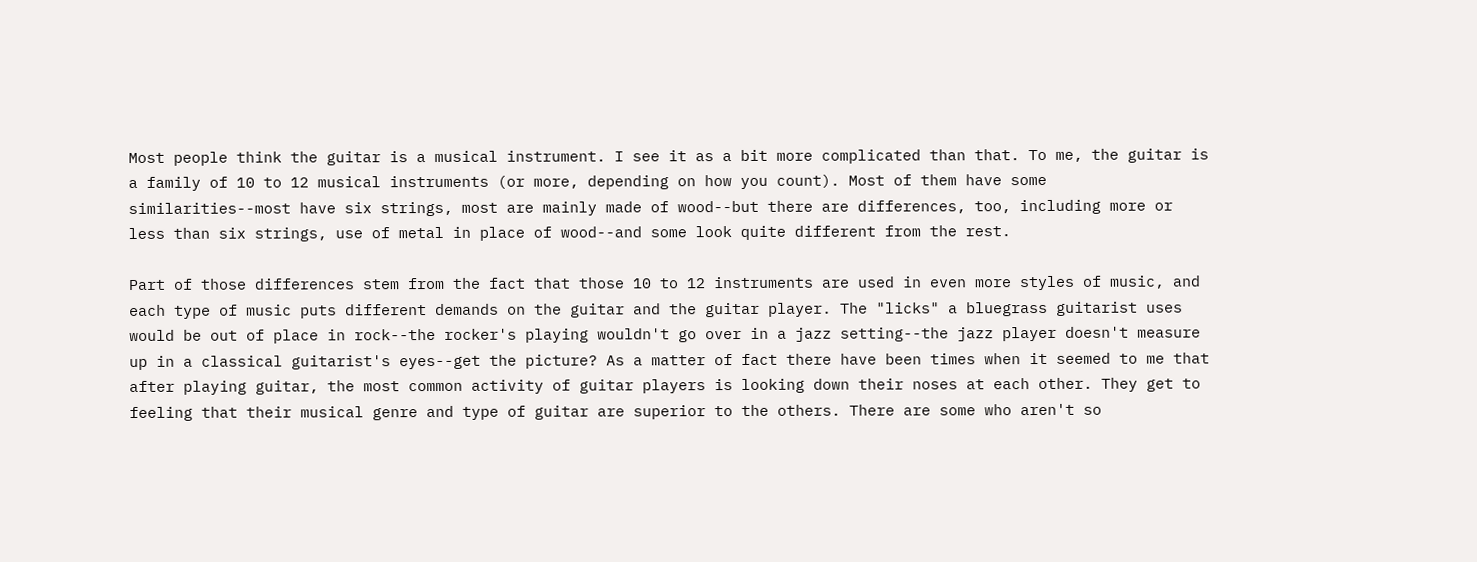Most people think the guitar is a musical instrument. I see it as a bit more complicated than that. To me, the guitar is a family of 10 to 12 musical instruments (or more, depending on how you count). Most of them have some similarities--most have six strings, most are mainly made of wood--but there are differences, too, including more or less than six strings, use of metal in place of wood--and some look quite different from the rest.

Part of those differences stem from the fact that those 10 to 12 instruments are used in even more styles of music, and each type of music puts different demands on the guitar and the guitar player. The "licks" a bluegrass guitarist uses would be out of place in rock--the rocker's playing wouldn't go over in a jazz setting--the jazz player doesn't measure up in a classical guitarist's eyes--get the picture? As a matter of fact there have been times when it seemed to me that after playing guitar, the most common activity of guitar players is looking down their noses at each other. They get to feeling that their musical genre and type of guitar are superior to the others. There are some who aren't so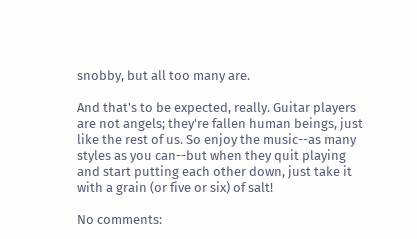snobby, but all too many are.

And that's to be expected, really. Guitar players are not angels; they're fallen human beings, just like the rest of us. So enjoy the music--as many styles as you can--but when they quit playing and start putting each other down, just take it with a grain (or five or six) of salt!

No comments: